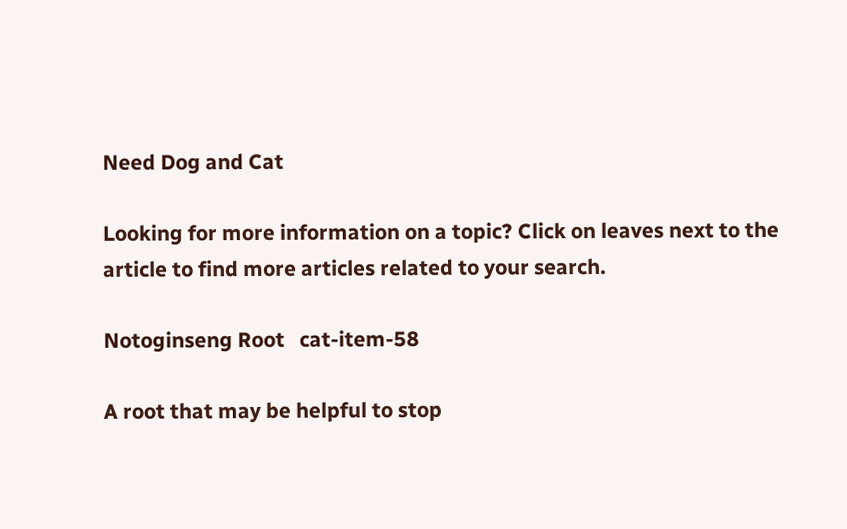Need Dog and Cat

Looking for more information on a topic? Click on leaves next to the article to find more articles related to your search.

Notoginseng Root   cat-item-58

A root that may be helpful to stop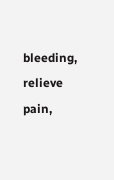bleeding, relieve pain,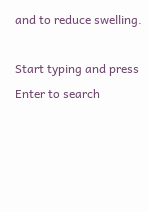and to reduce swelling.

Start typing and press Enter to search